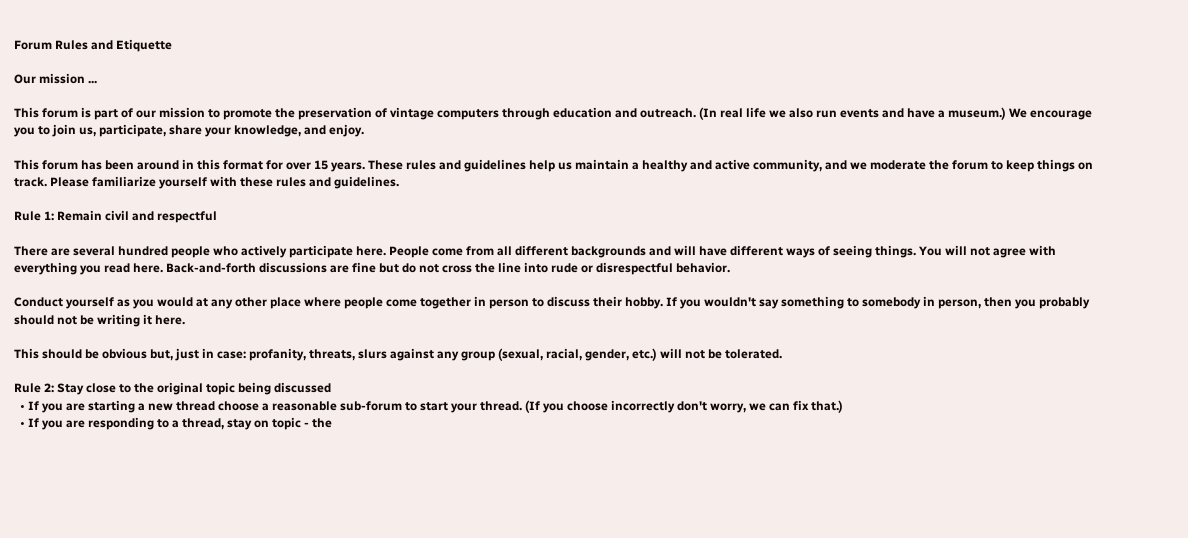Forum Rules and Etiquette

Our mission ...

This forum is part of our mission to promote the preservation of vintage computers through education and outreach. (In real life we also run events and have a museum.) We encourage you to join us, participate, share your knowledge, and enjoy.

This forum has been around in this format for over 15 years. These rules and guidelines help us maintain a healthy and active community, and we moderate the forum to keep things on track. Please familiarize yourself with these rules and guidelines.

Rule 1: Remain civil and respectful

There are several hundred people who actively participate here. People come from all different backgrounds and will have different ways of seeing things. You will not agree with everything you read here. Back-and-forth discussions are fine but do not cross the line into rude or disrespectful behavior.

Conduct yourself as you would at any other place where people come together in person to discuss their hobby. If you wouldn't say something to somebody in person, then you probably should not be writing it here.

This should be obvious but, just in case: profanity, threats, slurs against any group (sexual, racial, gender, etc.) will not be tolerated.

Rule 2: Stay close to the original topic being discussed
  • If you are starting a new thread choose a reasonable sub-forum to start your thread. (If you choose incorrectly don't worry, we can fix that.)
  • If you are responding to a thread, stay on topic - the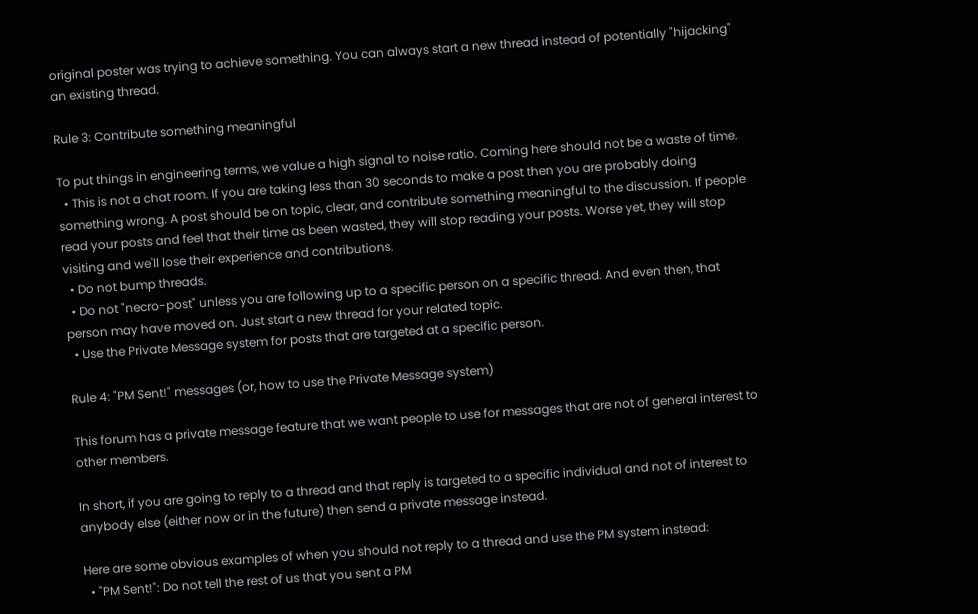original poster was trying to achieve something. You can always start a new thread instead of potentially "hijacking" an existing thread.

Rule 3: Contribute something meaningful

To put things in engineering terms, we value a high signal to noise ratio. Coming here should not be a waste of time.
  • This is not a chat room. If you are taking less than 30 seconds to make a post then you are probably doing something wrong. A post should be on topic, clear, and contribute something meaningful to the discussion. If people read your posts and feel that their time as been wasted, they will stop reading your posts. Worse yet, they will stop visiting and we'll lose their experience and contributions.
  • Do not bump threads.
  • Do not "necro-post" unless you are following up to a specific person on a specific thread. And even then, that person may have moved on. Just start a new thread for your related topic.
  • Use the Private Message system for posts that are targeted at a specific person.

Rule 4: "PM Sent!" messages (or, how to use the Private Message system)

This forum has a private message feature that we want people to use for messages that are not of general interest to other members.

In short, if you are going to reply to a thread and that reply is targeted to a specific individual and not of interest to anybody else (either now or in the future) then send a private message instead.

Here are some obvious examples of when you should not reply to a thread and use the PM system instead:
  • "PM Sent!": Do not tell the rest of us that you sent a PM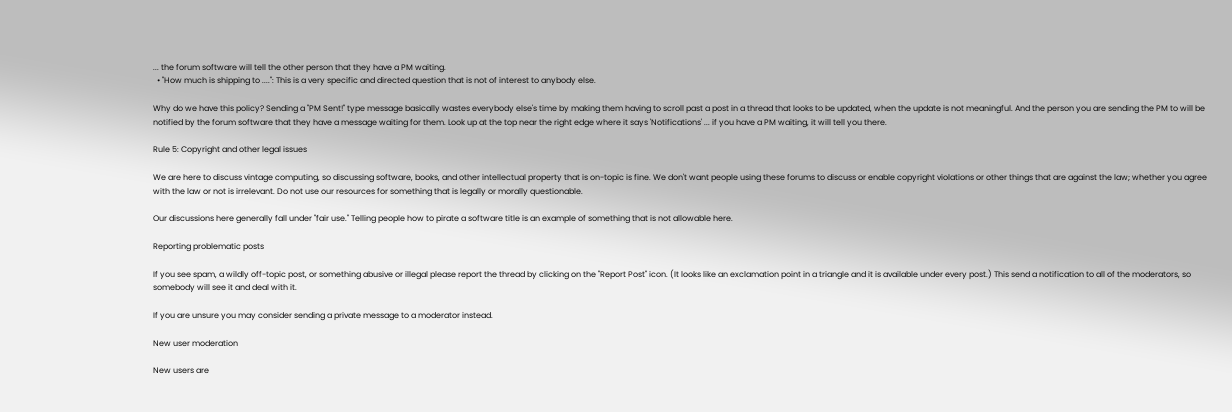... the forum software will tell the other person that they have a PM waiting.
  • "How much is shipping to ....": This is a very specific and directed question that is not of interest to anybody else.

Why do we have this policy? Sending a "PM Sent!" type message basically wastes everybody else's time by making them having to scroll past a post in a thread that looks to be updated, when the update is not meaningful. And the person you are sending the PM to will be notified by the forum software that they have a message waiting for them. Look up at the top near the right edge where it says 'Notifications' ... if you have a PM waiting, it will tell you there.

Rule 5: Copyright and other legal issues

We are here to discuss vintage computing, so discussing software, books, and other intellectual property that is on-topic is fine. We don't want people using these forums to discuss or enable copyright violations or other things that are against the law; whether you agree with the law or not is irrelevant. Do not use our resources for something that is legally or morally questionable.

Our discussions here generally fall under "fair use." Telling people how to pirate a software title is an example of something that is not allowable here.

Reporting problematic posts

If you see spam, a wildly off-topic post, or something abusive or illegal please report the thread by clicking on the "Report Post" icon. (It looks like an exclamation point in a triangle and it is available under every post.) This send a notification to all of the moderators, so somebody will see it and deal with it.

If you are unsure you may consider sending a private message to a moderator instead.

New user moderation

New users are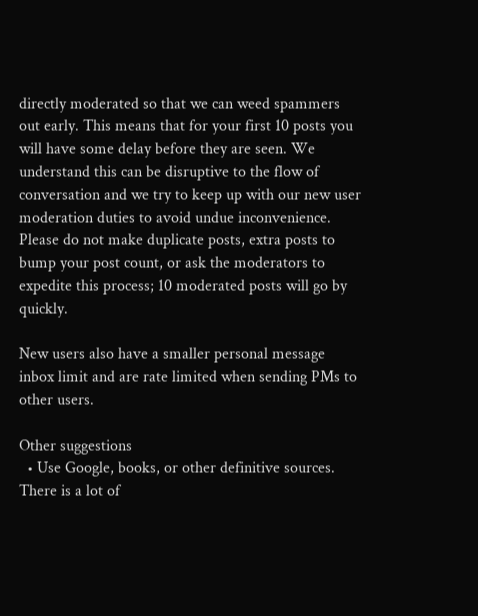directly moderated so that we can weed spammers out early. This means that for your first 10 posts you will have some delay before they are seen. We understand this can be disruptive to the flow of conversation and we try to keep up with our new user moderation duties to avoid undue inconvenience. Please do not make duplicate posts, extra posts to bump your post count, or ask the moderators to expedite this process; 10 moderated posts will go by quickly.

New users also have a smaller personal message inbox limit and are rate limited when sending PMs to other users.

Other suggestions
  • Use Google, books, or other definitive sources. There is a lot of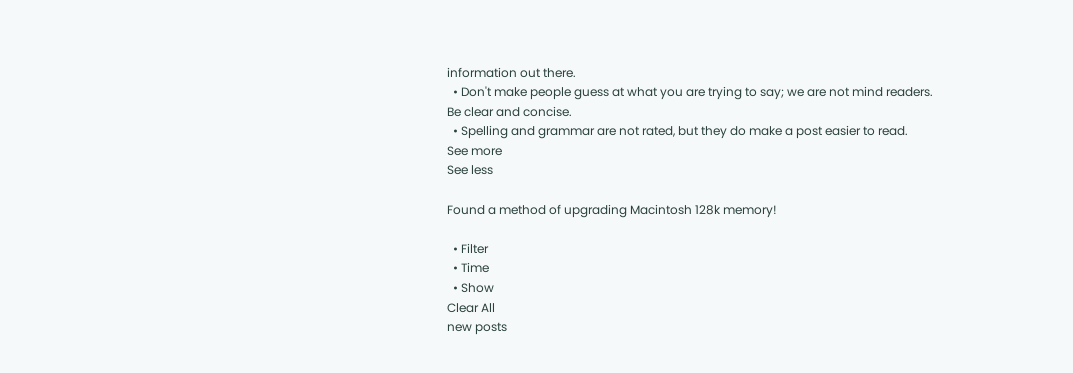information out there.
  • Don't make people guess at what you are trying to say; we are not mind readers. Be clear and concise.
  • Spelling and grammar are not rated, but they do make a post easier to read.
See more
See less

Found a method of upgrading Macintosh 128k memory!

  • Filter
  • Time
  • Show
Clear All
new posts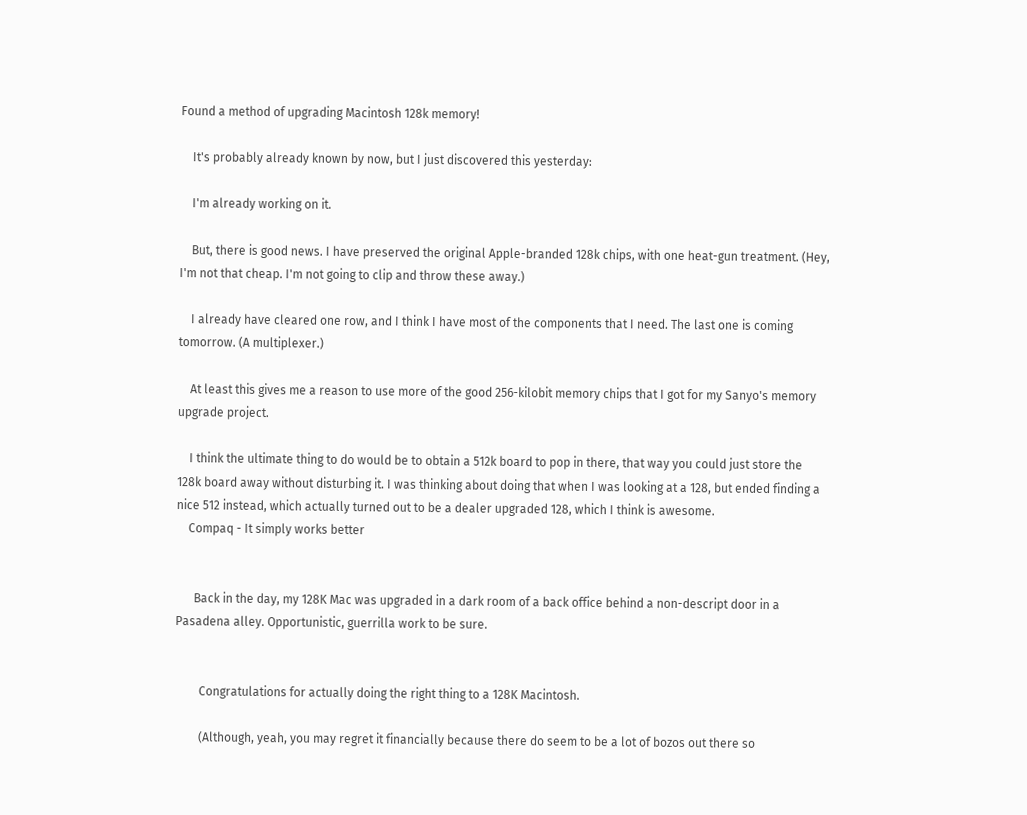Found a method of upgrading Macintosh 128k memory!

    It's probably already known by now, but I just discovered this yesterday:

    I'm already working on it.

    But, there is good news. I have preserved the original Apple-branded 128k chips, with one heat-gun treatment. (Hey, I'm not that cheap. I'm not going to clip and throw these away.)

    I already have cleared one row, and I think I have most of the components that I need. The last one is coming tomorrow. (A multiplexer.)

    At least this gives me a reason to use more of the good 256-kilobit memory chips that I got for my Sanyo's memory upgrade project.

    I think the ultimate thing to do would be to obtain a 512k board to pop in there, that way you could just store the 128k board away without disturbing it. I was thinking about doing that when I was looking at a 128, but ended finding a nice 512 instead, which actually turned out to be a dealer upgraded 128, which I think is awesome.
    Compaq - It simply works better


      Back in the day, my 128K Mac was upgraded in a dark room of a back office behind a non-descript door in a Pasadena alley. Opportunistic, guerrilla work to be sure.


        Congratulations for actually doing the right thing to a 128K Macintosh.

        (Although, yeah, you may regret it financially because there do seem to be a lot of bozos out there so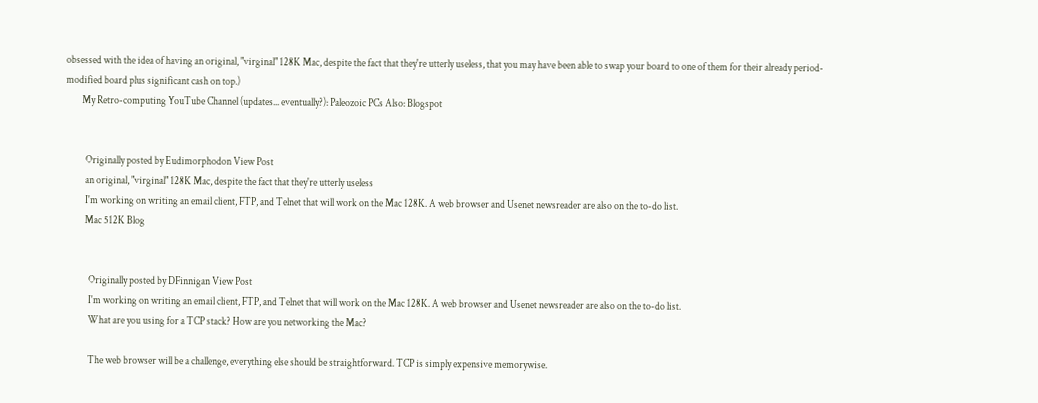obsessed with the idea of having an original, "virginal" 128K Mac, despite the fact that they're utterly useless, that you may have been able to swap your board to one of them for their already period-modified board plus significant cash on top.)
        My Retro-computing YouTube Channel (updates... eventually?): Paleozoic PCs Also: Blogspot


          Originally posted by Eudimorphodon View Post
          an original, "virginal" 128K Mac, despite the fact that they're utterly useless
          I'm working on writing an email client, FTP, and Telnet that will work on the Mac 128K. A web browser and Usenet newsreader are also on the to-do list.
          Mac 512K Blog


            Originally posted by DFinnigan View Post
            I'm working on writing an email client, FTP, and Telnet that will work on the Mac 128K. A web browser and Usenet newsreader are also on the to-do list.
            What are you using for a TCP stack? How are you networking the Mac?

            The web browser will be a challenge, everything else should be straightforward. TCP is simply expensive memorywise.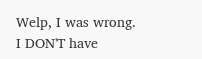Welp, I was wrong. I DON'T have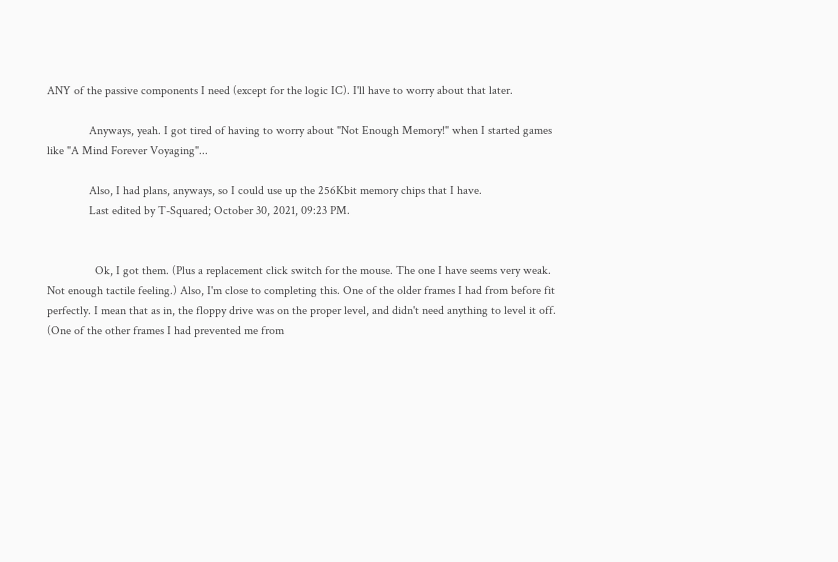ANY of the passive components I need (except for the logic IC). I'll have to worry about that later.

              Anyways, yeah. I got tired of having to worry about "Not Enough Memory!" when I started games like "A Mind Forever Voyaging"...

              Also, I had plans, anyways, so I could use up the 256Kbit memory chips that I have.
              Last edited by T-Squared; October 30, 2021, 09:23 PM.


                Ok, I got them. (Plus a replacement click switch for the mouse. The one I have seems very weak. Not enough tactile feeling.) Also, I'm close to completing this. One of the older frames I had from before fit perfectly. I mean that as in, the floppy drive was on the proper level, and didn't need anything to level it off. (One of the other frames I had prevented me from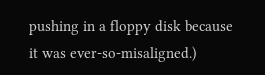pushing in a floppy disk because it was ever-so-misaligned.)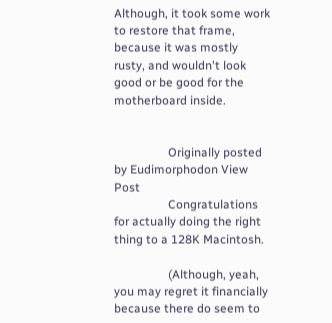Although, it took some work to restore that frame, because it was mostly rusty, and wouldn't look good or be good for the motherboard inside.


                  Originally posted by Eudimorphodon View Post
                  Congratulations for actually doing the right thing to a 128K Macintosh.

                  (Although, yeah, you may regret it financially because there do seem to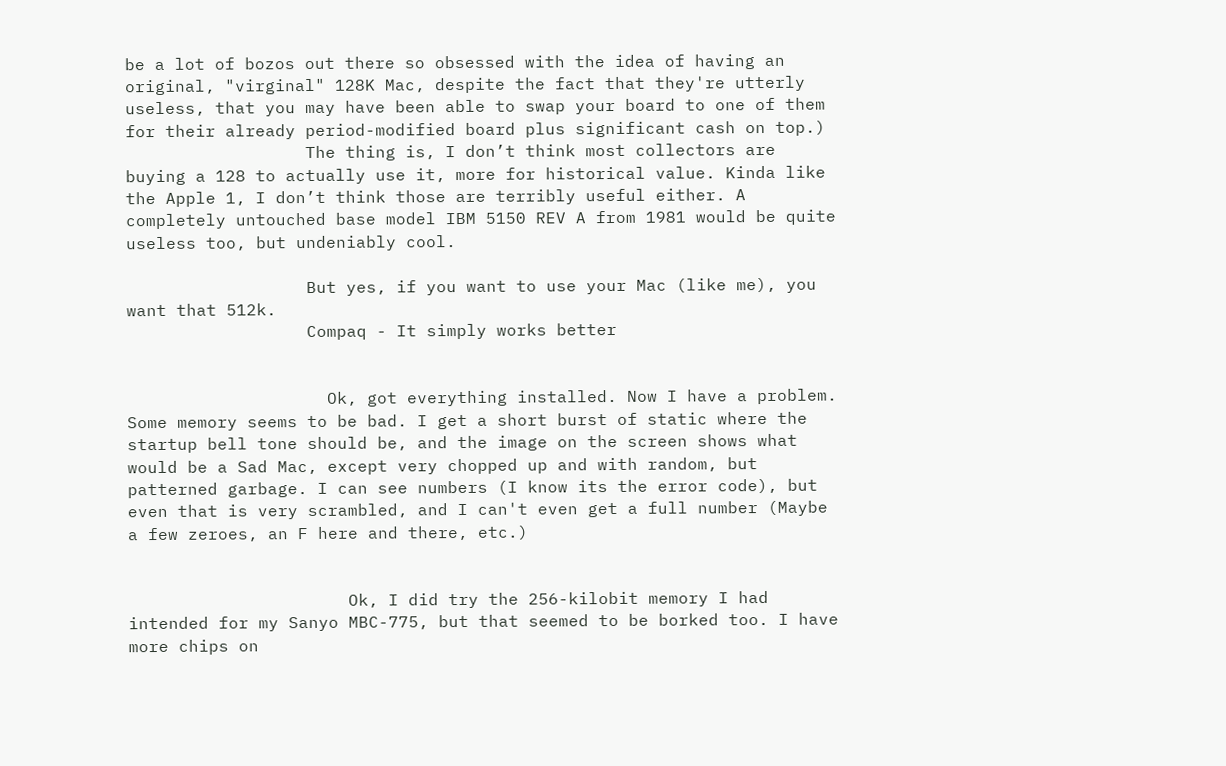be a lot of bozos out there so obsessed with the idea of having an original, "virginal" 128K Mac, despite the fact that they're utterly useless, that you may have been able to swap your board to one of them for their already period-modified board plus significant cash on top.)
                  The thing is, I don’t think most collectors are buying a 128 to actually use it, more for historical value. Kinda like the Apple 1, I don’t think those are terribly useful either. A completely untouched base model IBM 5150 REV A from 1981 would be quite useless too, but undeniably cool.

                  But yes, if you want to use your Mac (like me), you want that 512k.
                  Compaq - It simply works better


                    Ok, got everything installed. Now I have a problem. Some memory seems to be bad. I get a short burst of static where the startup bell tone should be, and the image on the screen shows what would be a Sad Mac, except very chopped up and with random, but patterned garbage. I can see numbers (I know its the error code), but even that is very scrambled, and I can't even get a full number (Maybe a few zeroes, an F here and there, etc.)


                      Ok, I did try the 256-kilobit memory I had intended for my Sanyo MBC-775, but that seemed to be borked too. I have more chips on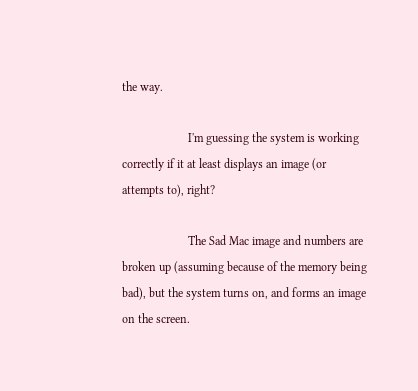the way.

                      I'm guessing the system is working correctly if it at least displays an image (or attempts to), right?

                      The Sad Mac image and numbers are broken up (assuming because of the memory being bad), but the system turns on, and forms an image on the screen.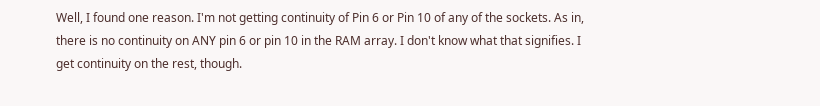Well, I found one reason. I'm not getting continuity of Pin 6 or Pin 10 of any of the sockets. As in, there is no continuity on ANY pin 6 or pin 10 in the RAM array. I don't know what that signifies. I get continuity on the rest, though.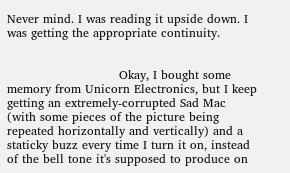Never mind. I was reading it upside down. I was getting the appropriate continuity.


                            Okay, I bought some memory from Unicorn Electronics, but I keep getting an extremely-corrupted Sad Mac (with some pieces of the picture being repeated horizontally and vertically) and a staticky buzz every time I turn it on, instead of the bell tone it's supposed to produce on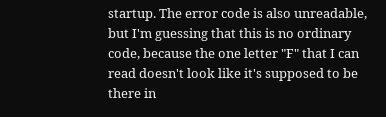startup. The error code is also unreadable, but I'm guessing that this is no ordinary code, because the one letter "F" that I can read doesn't look like it's supposed to be there in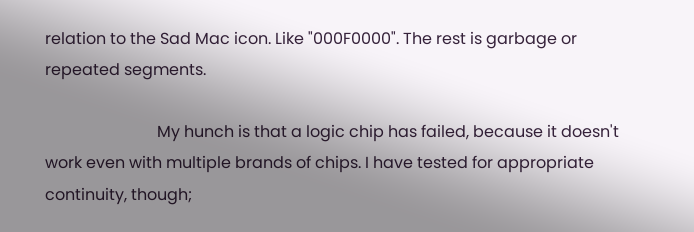relation to the Sad Mac icon. Like "000F0000". The rest is garbage or repeated segments.

                            My hunch is that a logic chip has failed, because it doesn't work even with multiple brands of chips. I have tested for appropriate continuity, though;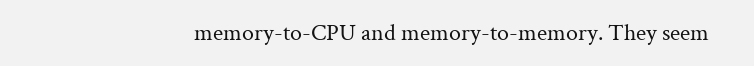memory-to-CPU and memory-to-memory. They seem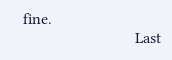fine.
                            Last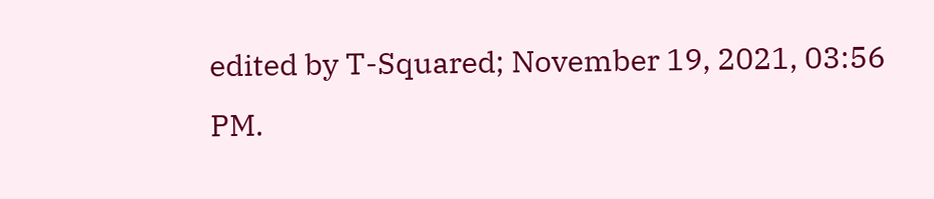edited by T-Squared; November 19, 2021, 03:56 PM.